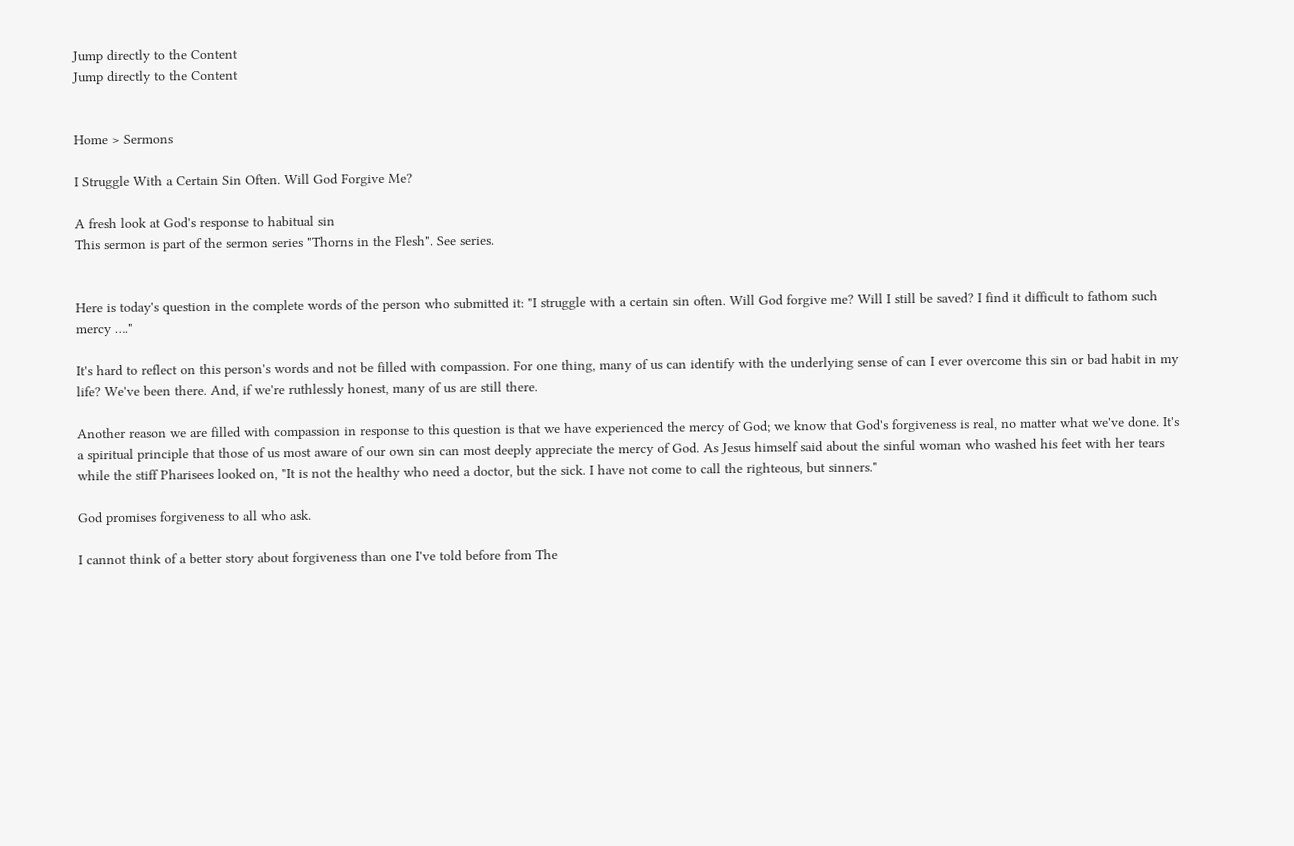Jump directly to the Content
Jump directly to the Content


Home > Sermons

I Struggle With a Certain Sin Often. Will God Forgive Me?

A fresh look at God's response to habitual sin
This sermon is part of the sermon series "Thorns in the Flesh". See series.


Here is today's question in the complete words of the person who submitted it: "I struggle with a certain sin often. Will God forgive me? Will I still be saved? I find it difficult to fathom such mercy …."

It's hard to reflect on this person's words and not be filled with compassion. For one thing, many of us can identify with the underlying sense of can I ever overcome this sin or bad habit in my life? We've been there. And, if we're ruthlessly honest, many of us are still there.

Another reason we are filled with compassion in response to this question is that we have experienced the mercy of God; we know that God's forgiveness is real, no matter what we've done. It's a spiritual principle that those of us most aware of our own sin can most deeply appreciate the mercy of God. As Jesus himself said about the sinful woman who washed his feet with her tears while the stiff Pharisees looked on, "It is not the healthy who need a doctor, but the sick. I have not come to call the righteous, but sinners."

God promises forgiveness to all who ask.

I cannot think of a better story about forgiveness than one I've told before from The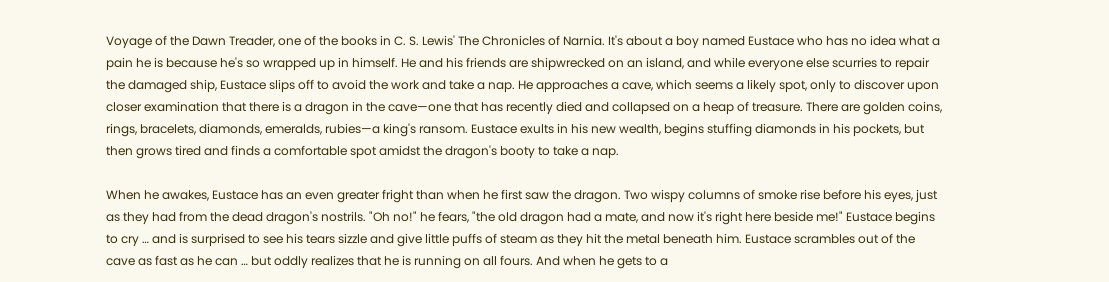Voyage of the Dawn Treader, one of the books in C. S. Lewis' The Chronicles of Narnia. It's about a boy named Eustace who has no idea what a pain he is because he's so wrapped up in himself. He and his friends are shipwrecked on an island, and while everyone else scurries to repair the damaged ship, Eustace slips off to avoid the work and take a nap. He approaches a cave, which seems a likely spot, only to discover upon closer examination that there is a dragon in the cave—one that has recently died and collapsed on a heap of treasure. There are golden coins, rings, bracelets, diamonds, emeralds, rubies—a king's ransom. Eustace exults in his new wealth, begins stuffing diamonds in his pockets, but then grows tired and finds a comfortable spot amidst the dragon's booty to take a nap.

When he awakes, Eustace has an even greater fright than when he first saw the dragon. Two wispy columns of smoke rise before his eyes, just as they had from the dead dragon's nostrils. "Oh no!" he fears, "the old dragon had a mate, and now it's right here beside me!" Eustace begins to cry … and is surprised to see his tears sizzle and give little puffs of steam as they hit the metal beneath him. Eustace scrambles out of the cave as fast as he can … but oddly realizes that he is running on all fours. And when he gets to a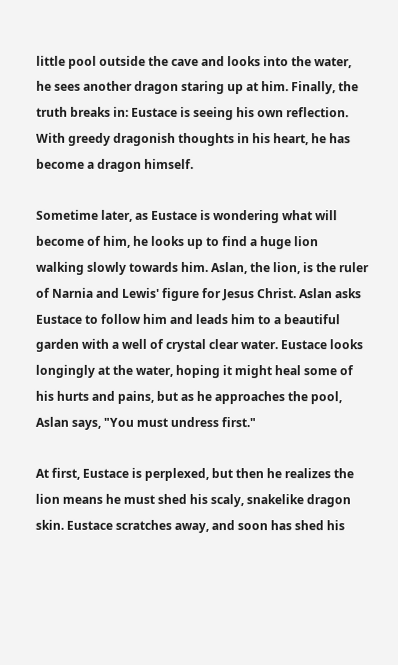little pool outside the cave and looks into the water, he sees another dragon staring up at him. Finally, the truth breaks in: Eustace is seeing his own reflection. With greedy dragonish thoughts in his heart, he has become a dragon himself.

Sometime later, as Eustace is wondering what will become of him, he looks up to find a huge lion walking slowly towards him. Aslan, the lion, is the ruler of Narnia and Lewis' figure for Jesus Christ. Aslan asks Eustace to follow him and leads him to a beautiful garden with a well of crystal clear water. Eustace looks longingly at the water, hoping it might heal some of his hurts and pains, but as he approaches the pool, Aslan says, "You must undress first."

At first, Eustace is perplexed, but then he realizes the lion means he must shed his scaly, snakelike dragon skin. Eustace scratches away, and soon has shed his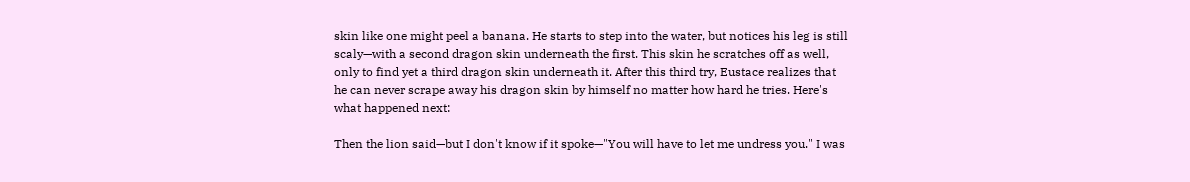skin like one might peel a banana. He starts to step into the water, but notices his leg is still scaly—with a second dragon skin underneath the first. This skin he scratches off as well, only to find yet a third dragon skin underneath it. After this third try, Eustace realizes that he can never scrape away his dragon skin by himself no matter how hard he tries. Here's what happened next:

Then the lion said—but I don't know if it spoke—"You will have to let me undress you." I was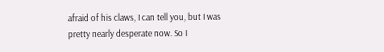afraid of his claws, I can tell you, but I was pretty nearly desperate now. So I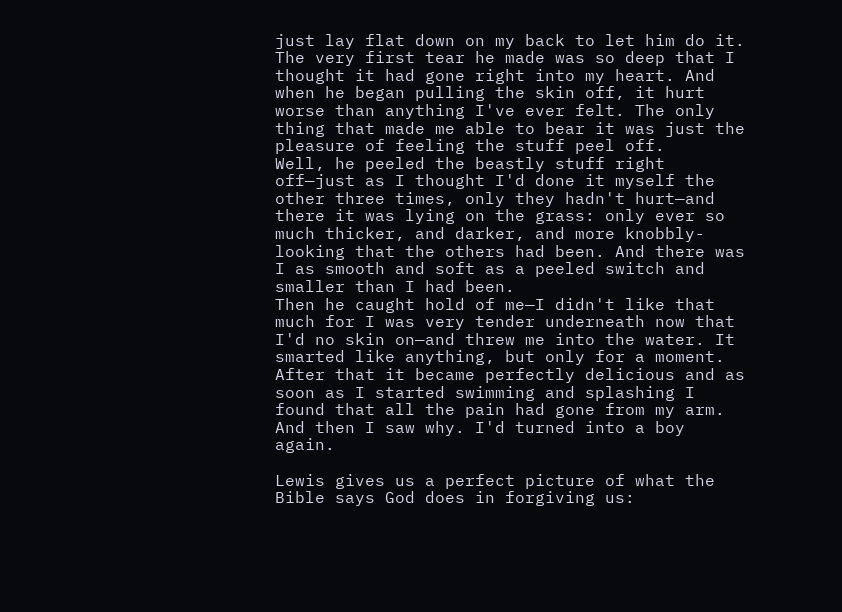just lay flat down on my back to let him do it.
The very first tear he made was so deep that I thought it had gone right into my heart. And when he began pulling the skin off, it hurt worse than anything I've ever felt. The only thing that made me able to bear it was just the pleasure of feeling the stuff peel off.
Well, he peeled the beastly stuff right off—just as I thought I'd done it myself the other three times, only they hadn't hurt—and there it was lying on the grass: only ever so much thicker, and darker, and more knobbly-looking that the others had been. And there was I as smooth and soft as a peeled switch and smaller than I had been.
Then he caught hold of me—I didn't like that much for I was very tender underneath now that I'd no skin on—and threw me into the water. It smarted like anything, but only for a moment. After that it became perfectly delicious and as soon as I started swimming and splashing I found that all the pain had gone from my arm. And then I saw why. I'd turned into a boy again.

Lewis gives us a perfect picture of what the Bible says God does in forgiving us: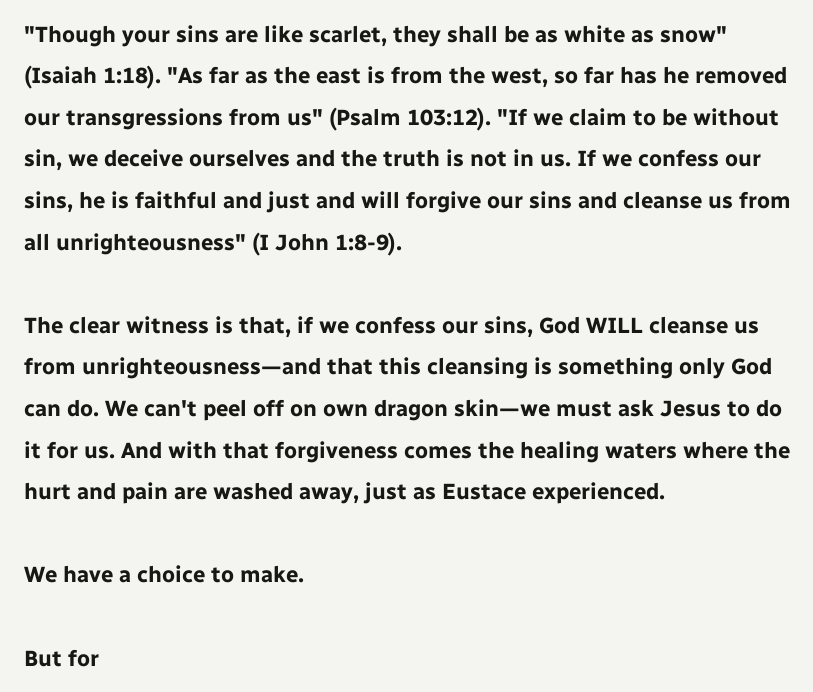"Though your sins are like scarlet, they shall be as white as snow" (Isaiah 1:18). "As far as the east is from the west, so far has he removed our transgressions from us" (Psalm 103:12). "If we claim to be without sin, we deceive ourselves and the truth is not in us. If we confess our sins, he is faithful and just and will forgive our sins and cleanse us from all unrighteousness" (I John 1:8-9).

The clear witness is that, if we confess our sins, God WILL cleanse us from unrighteousness—and that this cleansing is something only God can do. We can't peel off on own dragon skin—we must ask Jesus to do it for us. And with that forgiveness comes the healing waters where the hurt and pain are washed away, just as Eustace experienced.

We have a choice to make.

But for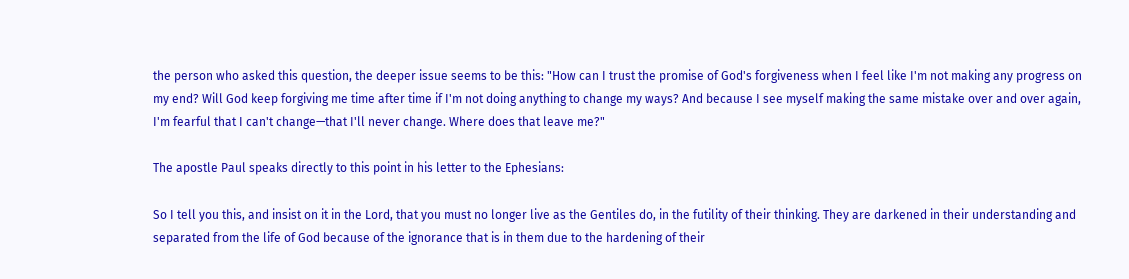the person who asked this question, the deeper issue seems to be this: "How can I trust the promise of God's forgiveness when I feel like I'm not making any progress on my end? Will God keep forgiving me time after time if I'm not doing anything to change my ways? And because I see myself making the same mistake over and over again, I'm fearful that I can't change—that I'll never change. Where does that leave me?"

The apostle Paul speaks directly to this point in his letter to the Ephesians:

So I tell you this, and insist on it in the Lord, that you must no longer live as the Gentiles do, in the futility of their thinking. They are darkened in their understanding and separated from the life of God because of the ignorance that is in them due to the hardening of their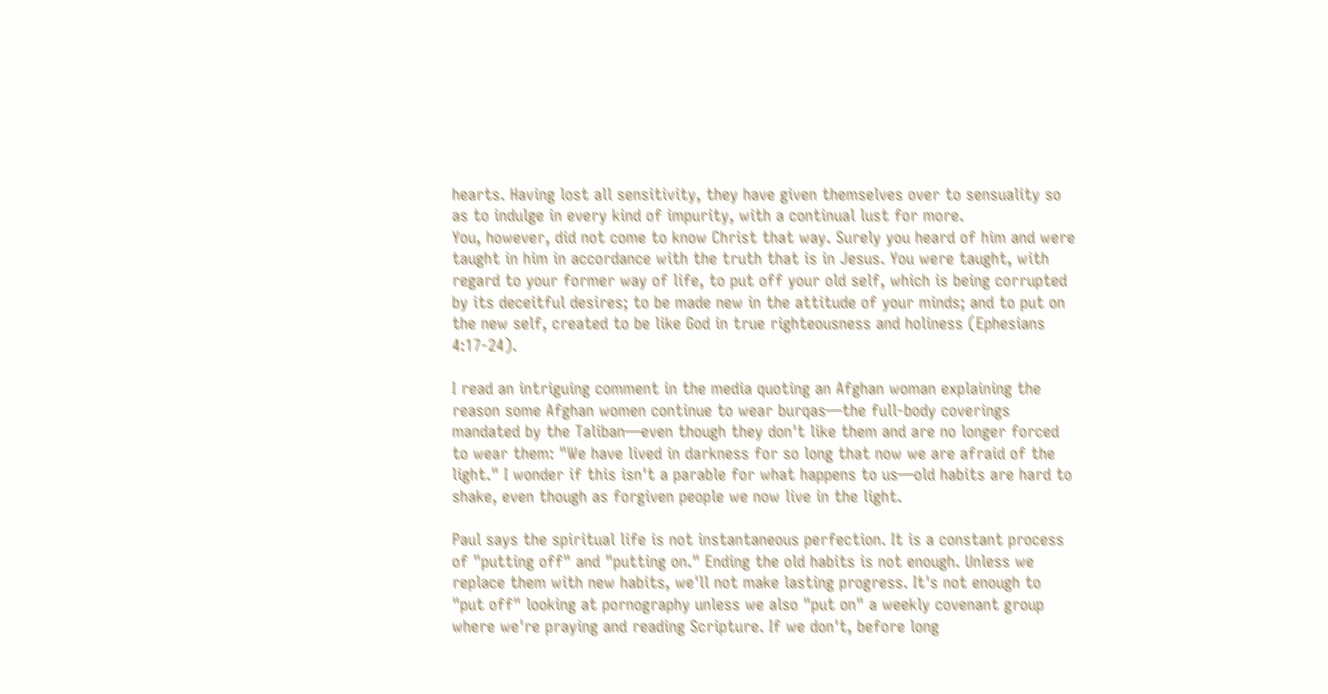hearts. Having lost all sensitivity, they have given themselves over to sensuality so as to indulge in every kind of impurity, with a continual lust for more.
You, however, did not come to know Christ that way. Surely you heard of him and were taught in him in accordance with the truth that is in Jesus. You were taught, with regard to your former way of life, to put off your old self, which is being corrupted by its deceitful desires; to be made new in the attitude of your minds; and to put on the new self, created to be like God in true righteousness and holiness (Ephesians 4:17-24).

I read an intriguing comment in the media quoting an Afghan woman explaining the reason some Afghan women continue to wear burqas—the full-body coverings mandated by the Taliban—even though they don't like them and are no longer forced to wear them: "We have lived in darkness for so long that now we are afraid of the light." I wonder if this isn't a parable for what happens to us—old habits are hard to shake, even though as forgiven people we now live in the light.

Paul says the spiritual life is not instantaneous perfection. It is a constant process of "putting off" and "putting on." Ending the old habits is not enough. Unless we replace them with new habits, we'll not make lasting progress. It's not enough to "put off" looking at pornography unless we also "put on" a weekly covenant group where we're praying and reading Scripture. If we don't, before long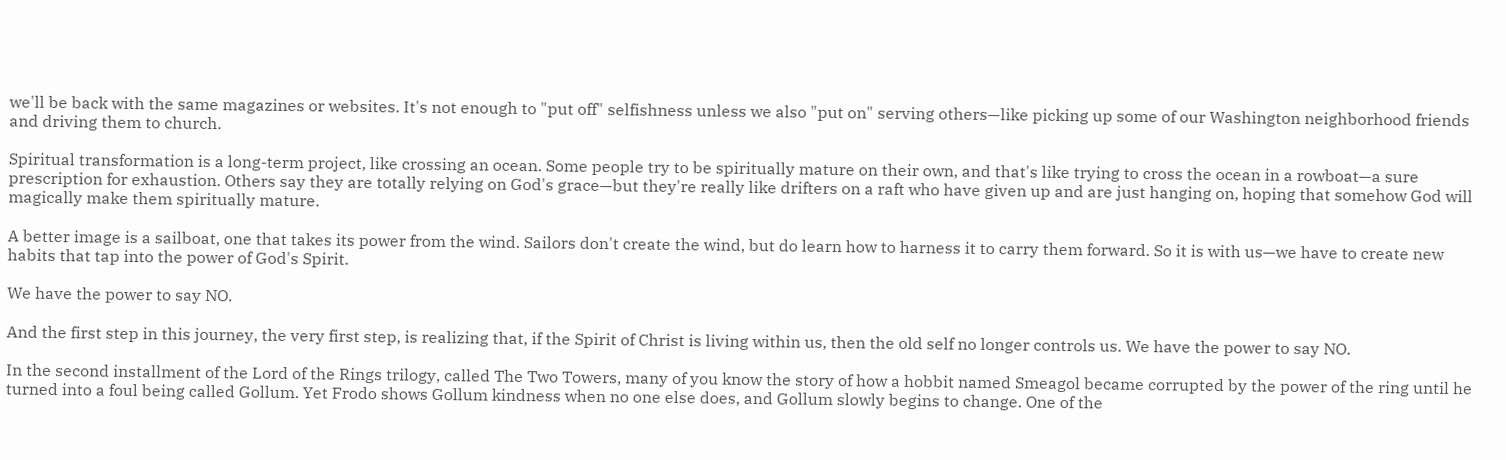we'll be back with the same magazines or websites. It's not enough to "put off" selfishness unless we also "put on" serving others—like picking up some of our Washington neighborhood friends and driving them to church.

Spiritual transformation is a long-term project, like crossing an ocean. Some people try to be spiritually mature on their own, and that's like trying to cross the ocean in a rowboat—a sure prescription for exhaustion. Others say they are totally relying on God's grace—but they're really like drifters on a raft who have given up and are just hanging on, hoping that somehow God will magically make them spiritually mature.

A better image is a sailboat, one that takes its power from the wind. Sailors don't create the wind, but do learn how to harness it to carry them forward. So it is with us—we have to create new habits that tap into the power of God's Spirit.

We have the power to say NO.

And the first step in this journey, the very first step, is realizing that, if the Spirit of Christ is living within us, then the old self no longer controls us. We have the power to say NO.

In the second installment of the Lord of the Rings trilogy, called The Two Towers, many of you know the story of how a hobbit named Smeagol became corrupted by the power of the ring until he turned into a foul being called Gollum. Yet Frodo shows Gollum kindness when no one else does, and Gollum slowly begins to change. One of the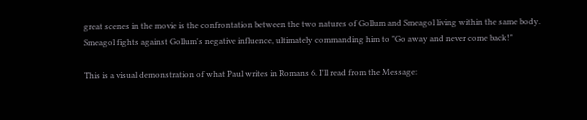great scenes in the movie is the confrontation between the two natures of Gollum and Smeagol living within the same body. Smeagol fights against Gollum's negative influence, ultimately commanding him to "Go away and never come back!"

This is a visual demonstration of what Paul writes in Romans 6. I'll read from the Message: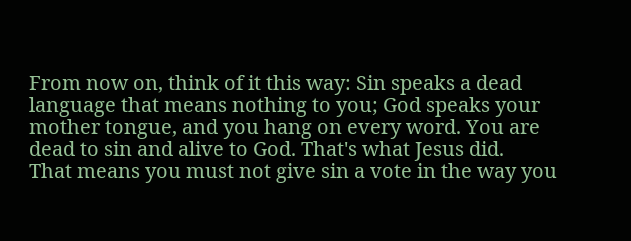From now on, think of it this way: Sin speaks a dead language that means nothing to you; God speaks your mother tongue, and you hang on every word. You are dead to sin and alive to God. That's what Jesus did.
That means you must not give sin a vote in the way you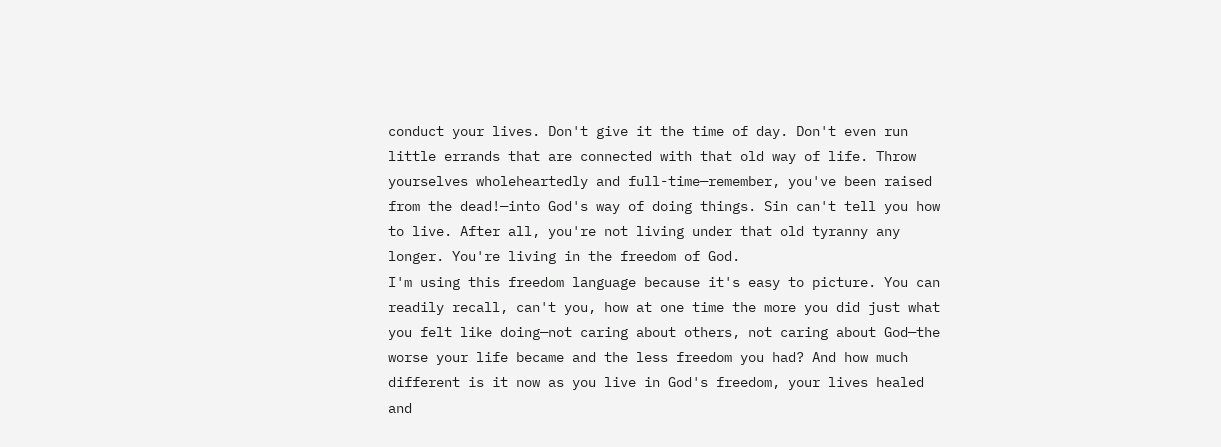conduct your lives. Don't give it the time of day. Don't even run little errands that are connected with that old way of life. Throw yourselves wholeheartedly and full-time—remember, you've been raised from the dead!—into God's way of doing things. Sin can't tell you how to live. After all, you're not living under that old tyranny any longer. You're living in the freedom of God.
I'm using this freedom language because it's easy to picture. You can readily recall, can't you, how at one time the more you did just what you felt like doing—not caring about others, not caring about God—the worse your life became and the less freedom you had? And how much different is it now as you live in God's freedom, your lives healed and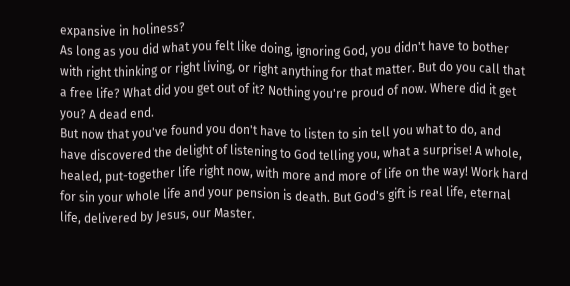expansive in holiness?
As long as you did what you felt like doing, ignoring God, you didn't have to bother with right thinking or right living, or right anything for that matter. But do you call that a free life? What did you get out of it? Nothing you're proud of now. Where did it get you? A dead end.
But now that you've found you don't have to listen to sin tell you what to do, and have discovered the delight of listening to God telling you, what a surprise! A whole, healed, put-together life right now, with more and more of life on the way! Work hard for sin your whole life and your pension is death. But God's gift is real life, eternal life, delivered by Jesus, our Master.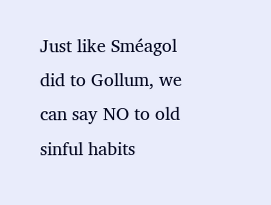Just like Sméagol did to Gollum, we can say NO to old sinful habits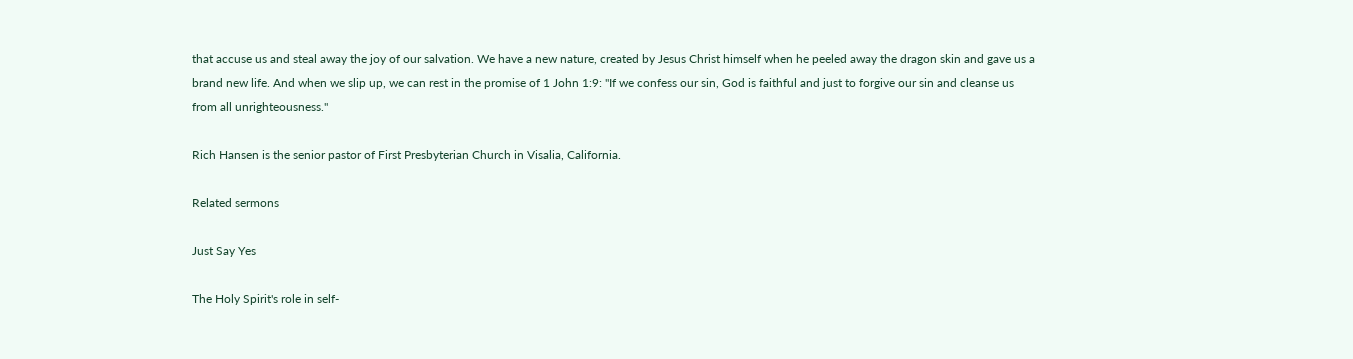that accuse us and steal away the joy of our salvation. We have a new nature, created by Jesus Christ himself when he peeled away the dragon skin and gave us a brand new life. And when we slip up, we can rest in the promise of 1 John 1:9: "If we confess our sin, God is faithful and just to forgive our sin and cleanse us from all unrighteousness."

Rich Hansen is the senior pastor of First Presbyterian Church in Visalia, California.

Related sermons

Just Say Yes

The Holy Spirit's role in self-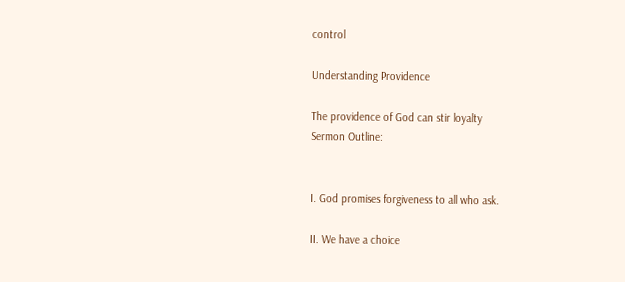control

Understanding Providence

The providence of God can stir loyalty
Sermon Outline:


I. God promises forgiveness to all who ask.

II. We have a choice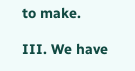to make.

III. We have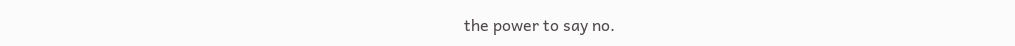the power to say no.